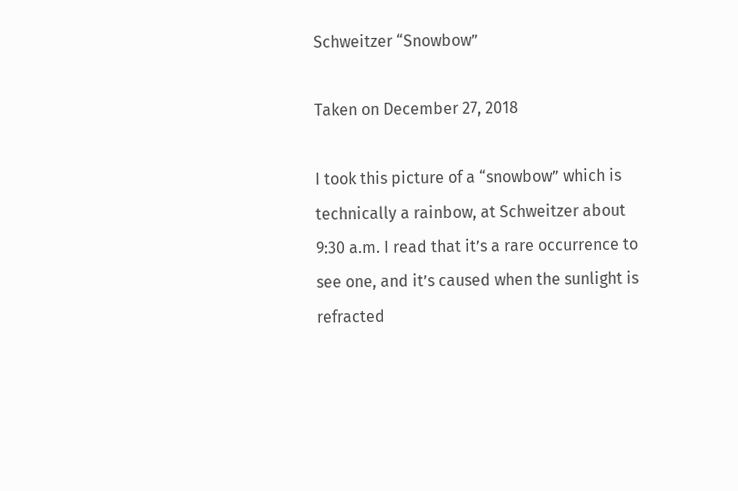Schweitzer “Snowbow”

Taken on December 27, 2018

I took this picture of a “snowbow” which is technically a rainbow, at Schweitzer about 9:30 a.m. I read that it’s a rare occurrence to see one, and it’s caused when the sunlight is refracted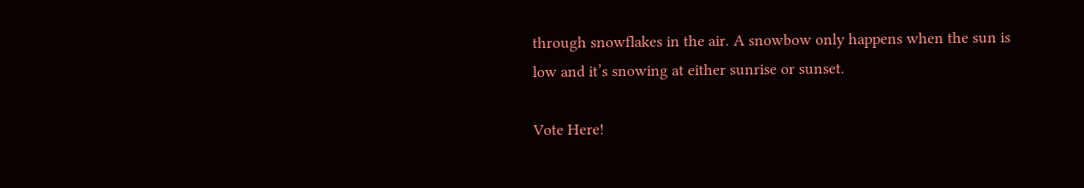through snowflakes in the air. A snowbow only happens when the sun is low and it’s snowing at either sunrise or sunset.

Vote Here!